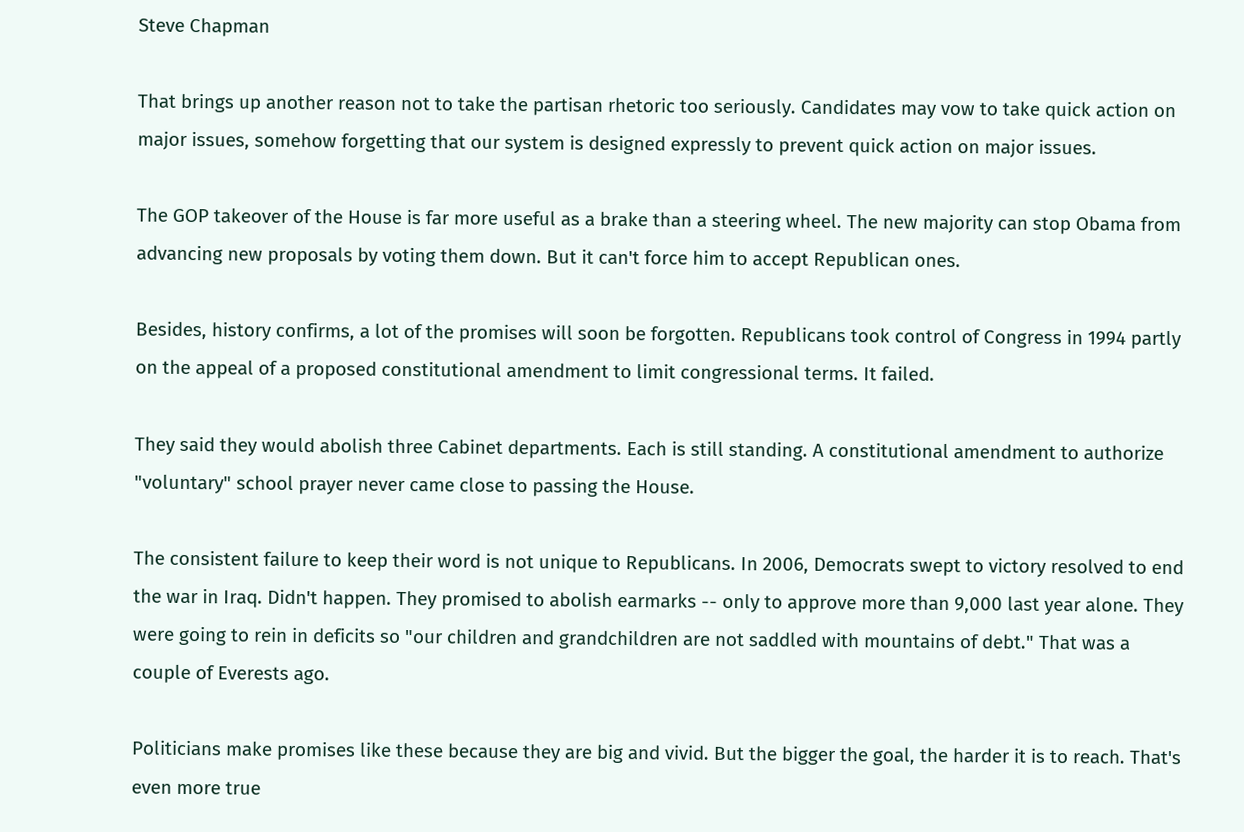Steve Chapman

That brings up another reason not to take the partisan rhetoric too seriously. Candidates may vow to take quick action on major issues, somehow forgetting that our system is designed expressly to prevent quick action on major issues.

The GOP takeover of the House is far more useful as a brake than a steering wheel. The new majority can stop Obama from advancing new proposals by voting them down. But it can't force him to accept Republican ones.

Besides, history confirms, a lot of the promises will soon be forgotten. Republicans took control of Congress in 1994 partly on the appeal of a proposed constitutional amendment to limit congressional terms. It failed.

They said they would abolish three Cabinet departments. Each is still standing. A constitutional amendment to authorize "voluntary" school prayer never came close to passing the House.

The consistent failure to keep their word is not unique to Republicans. In 2006, Democrats swept to victory resolved to end the war in Iraq. Didn't happen. They promised to abolish earmarks -- only to approve more than 9,000 last year alone. They were going to rein in deficits so "our children and grandchildren are not saddled with mountains of debt." That was a couple of Everests ago.

Politicians make promises like these because they are big and vivid. But the bigger the goal, the harder it is to reach. That's even more true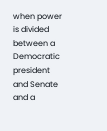when power is divided between a Democratic president and Senate and a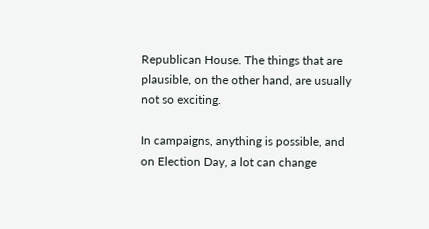Republican House. The things that are plausible, on the other hand, are usually not so exciting.

In campaigns, anything is possible, and on Election Day, a lot can change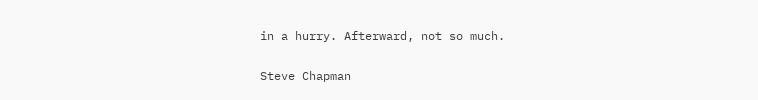in a hurry. Afterward, not so much.

Steve Chapman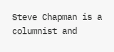Steve Chapman is a columnist and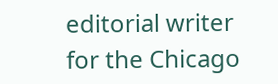editorial writer for the Chicago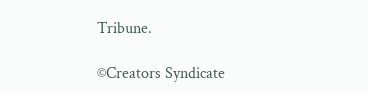Tribune.

©Creators Syndicate